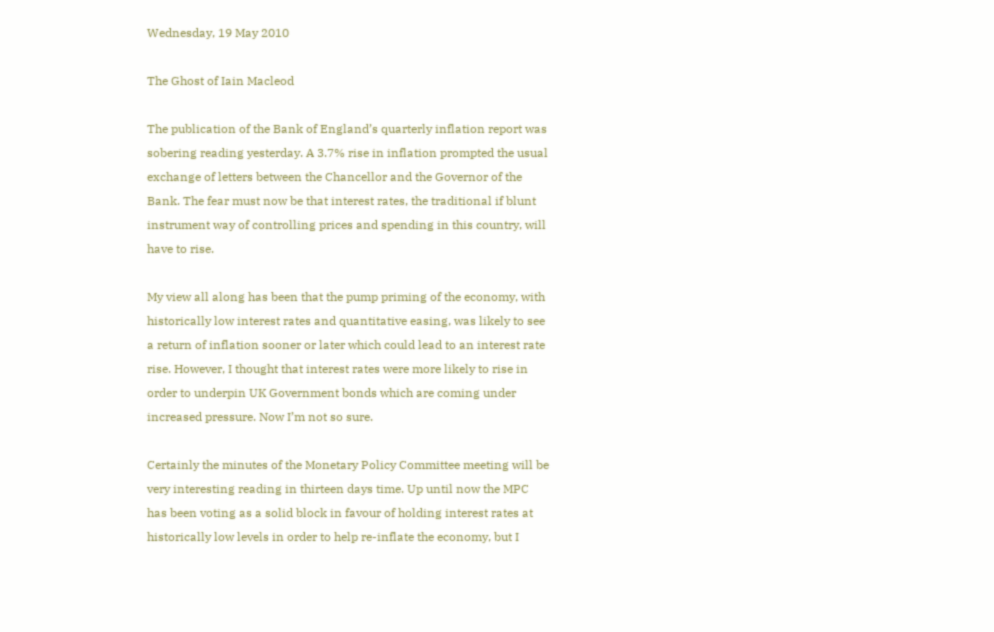Wednesday, 19 May 2010

The Ghost of Iain Macleod

The publication of the Bank of England’s quarterly inflation report was sobering reading yesterday. A 3.7% rise in inflation prompted the usual exchange of letters between the Chancellor and the Governor of the Bank. The fear must now be that interest rates, the traditional if blunt instrument way of controlling prices and spending in this country, will have to rise.

My view all along has been that the pump priming of the economy, with historically low interest rates and quantitative easing, was likely to see a return of inflation sooner or later which could lead to an interest rate rise. However, I thought that interest rates were more likely to rise in order to underpin UK Government bonds which are coming under increased pressure. Now I’m not so sure.

Certainly the minutes of the Monetary Policy Committee meeting will be very interesting reading in thirteen days time. Up until now the MPC has been voting as a solid block in favour of holding interest rates at historically low levels in order to help re-inflate the economy, but I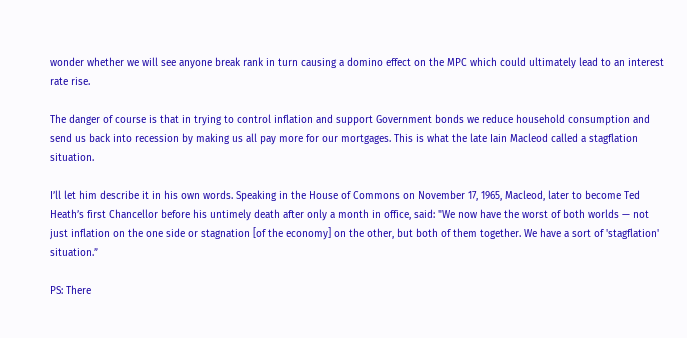wonder whether we will see anyone break rank in turn causing a domino effect on the MPC which could ultimately lead to an interest rate rise.

The danger of course is that in trying to control inflation and support Government bonds we reduce household consumption and send us back into recession by making us all pay more for our mortgages. This is what the late Iain Macleod called a stagflation situation.

I’ll let him describe it in his own words. Speaking in the House of Commons on November 17, 1965, Macleod, later to become Ted Heath’s first Chancellor before his untimely death after only a month in office, said: "We now have the worst of both worlds — not just inflation on the one side or stagnation [of the economy] on the other, but both of them together. We have a sort of 'stagflation' situation.”

PS: There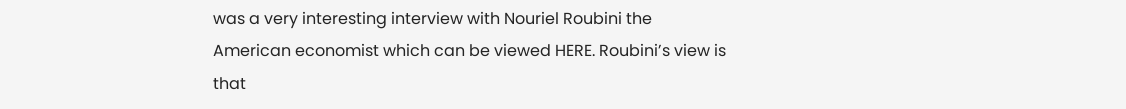was a very interesting interview with Nouriel Roubini the American economist which can be viewed HERE. Roubini’s view is that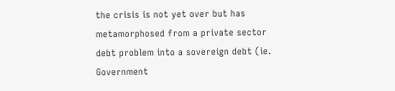the crisis is not yet over but has metamorphosed from a private sector debt problem into a sovereign debt (ie. Government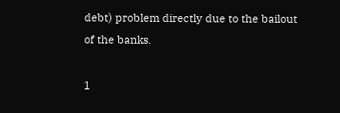debt) problem directly due to the bailout of the banks.

1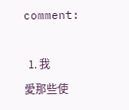comment:

  1. 我愛那些使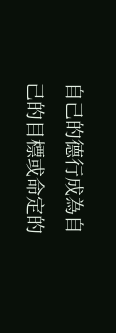自己的德行成為自己的目標或命定的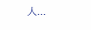人...